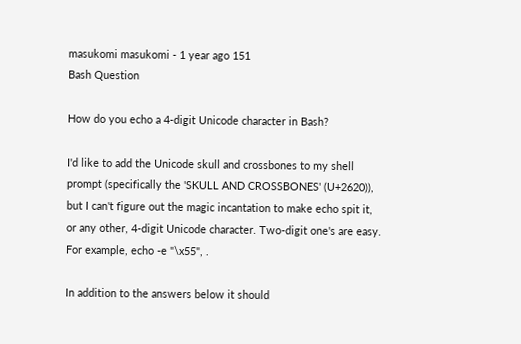masukomi masukomi - 1 year ago 151
Bash Question

How do you echo a 4-digit Unicode character in Bash?

I'd like to add the Unicode skull and crossbones to my shell prompt (specifically the 'SKULL AND CROSSBONES' (U+2620)), but I can't figure out the magic incantation to make echo spit it, or any other, 4-digit Unicode character. Two-digit one's are easy. For example, echo -e "\x55", .

In addition to the answers below it should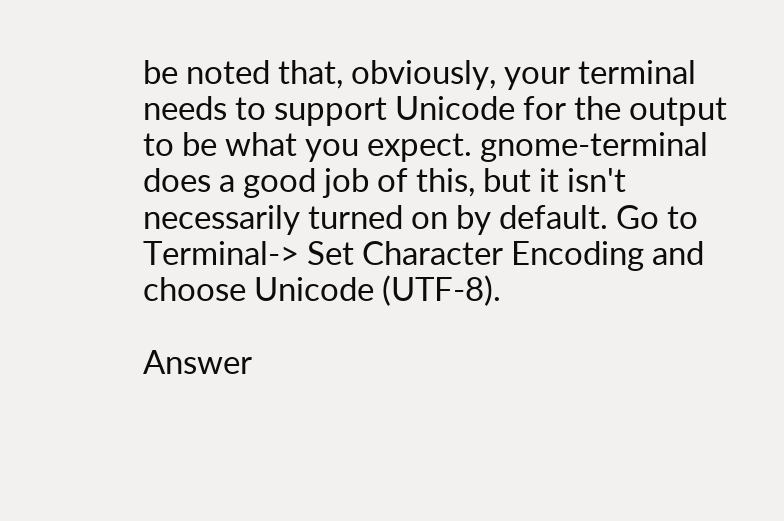be noted that, obviously, your terminal needs to support Unicode for the output to be what you expect. gnome-terminal does a good job of this, but it isn't necessarily turned on by default. Go to Terminal-> Set Character Encoding and choose Unicode (UTF-8).

Answer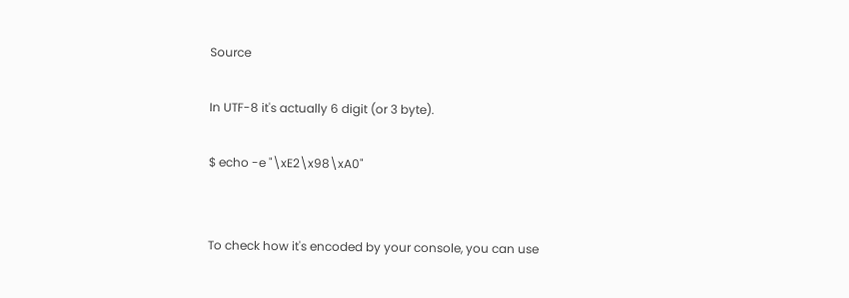Source

In UTF-8 it's actually 6 digit (or 3 byte).

$ echo -e "\xE2\x98\xA0"


To check how it's encoded by your console, you can use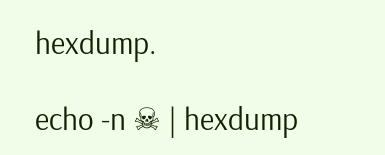hexdump.

echo -n ☠ | hexdump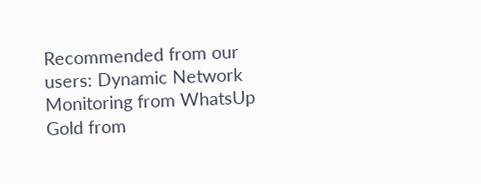Recommended from our users: Dynamic Network Monitoring from WhatsUp Gold from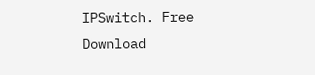IPSwitch. Free Download